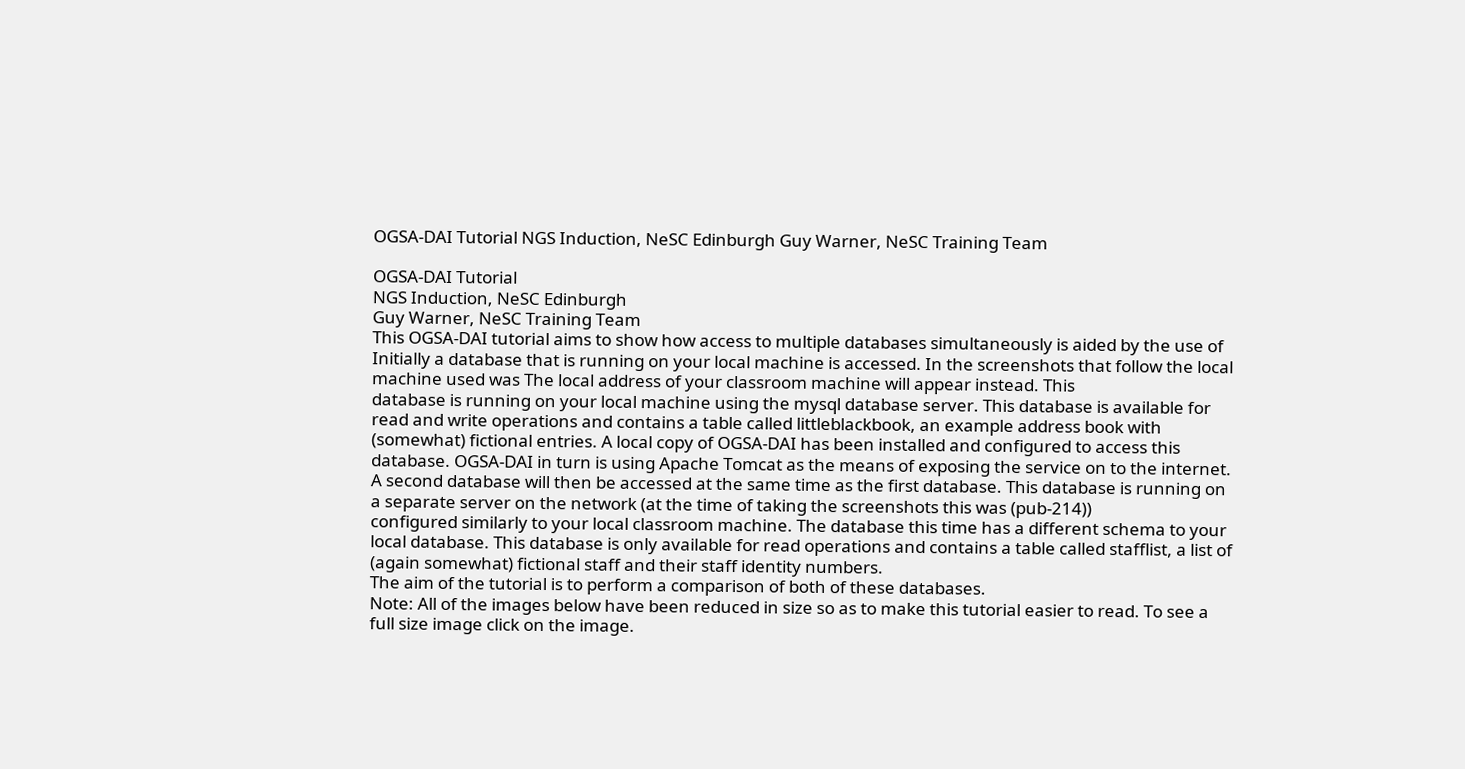OGSA-DAI Tutorial NGS Induction, NeSC Edinburgh Guy Warner, NeSC Training Team

OGSA-DAI Tutorial
NGS Induction, NeSC Edinburgh
Guy Warner, NeSC Training Team
This OGSA-DAI tutorial aims to show how access to multiple databases simultaneously is aided by the use of
Initially a database that is running on your local machine is accessed. In the screenshots that follow the local
machine used was The local address of your classroom machine will appear instead. This
database is running on your local machine using the mysql database server. This database is available for
read and write operations and contains a table called littleblackbook, an example address book with
(somewhat) fictional entries. A local copy of OGSA-DAI has been installed and configured to access this
database. OGSA-DAI in turn is using Apache Tomcat as the means of exposing the service on to the internet.
A second database will then be accessed at the same time as the first database. This database is running on
a separate server on the network (at the time of taking the screenshots this was (pub-214))
configured similarly to your local classroom machine. The database this time has a different schema to your
local database. This database is only available for read operations and contains a table called stafflist, a list of
(again somewhat) fictional staff and their staff identity numbers.
The aim of the tutorial is to perform a comparison of both of these databases.
Note: All of the images below have been reduced in size so as to make this tutorial easier to read. To see a
full size image click on the image.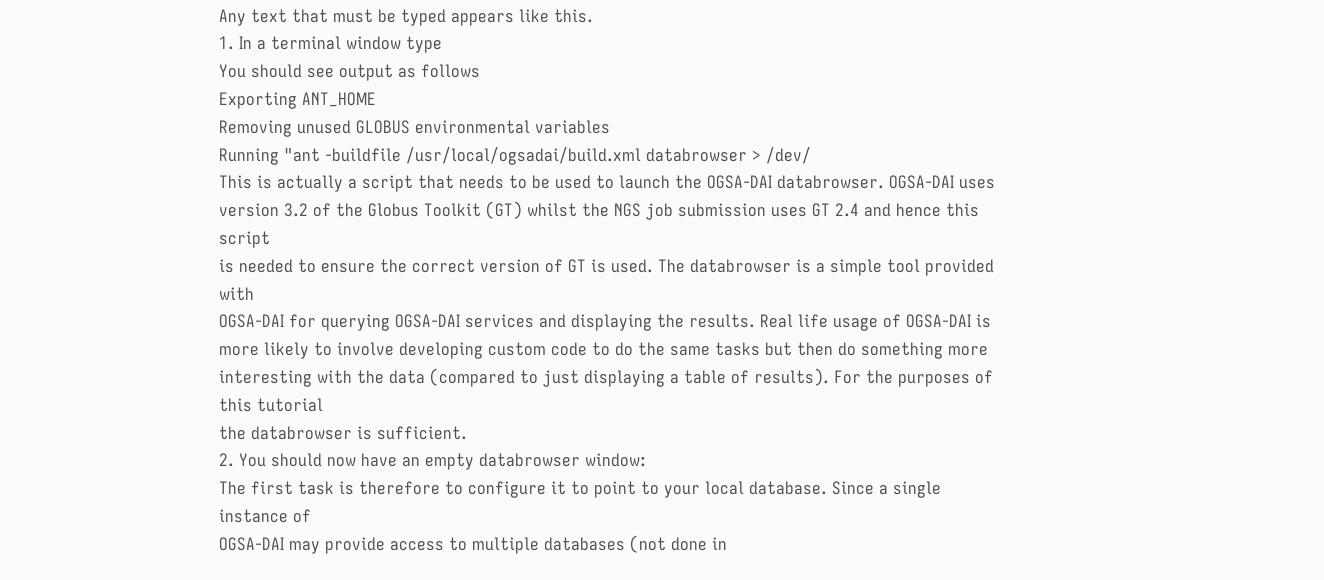Any text that must be typed appears like this.
1. In a terminal window type
You should see output as follows
Exporting ANT_HOME
Removing unused GLOBUS environmental variables
Running "ant -buildfile /usr/local/ogsadai/build.xml databrowser > /dev/
This is actually a script that needs to be used to launch the OGSA-DAI databrowser. OGSA-DAI uses
version 3.2 of the Globus Toolkit (GT) whilst the NGS job submission uses GT 2.4 and hence this script
is needed to ensure the correct version of GT is used. The databrowser is a simple tool provided with
OGSA-DAI for querying OGSA-DAI services and displaying the results. Real life usage of OGSA-DAI is
more likely to involve developing custom code to do the same tasks but then do something more
interesting with the data (compared to just displaying a table of results). For the purposes of this tutorial
the databrowser is sufficient.
2. You should now have an empty databrowser window:
The first task is therefore to configure it to point to your local database. Since a single instance of
OGSA-DAI may provide access to multiple databases (not done in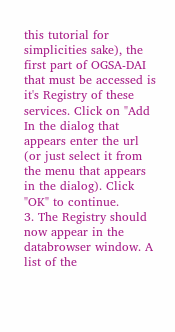this tutorial for simplicities sake), the
first part of OGSA-DAI that must be accessed is it's Registry of these services. Click on "Add
In the dialog that appears enter the url
(or just select it from the menu that appears in the dialog). Click "OK" to continue.
3. The Registry should now appear in the databrowser window. A list of the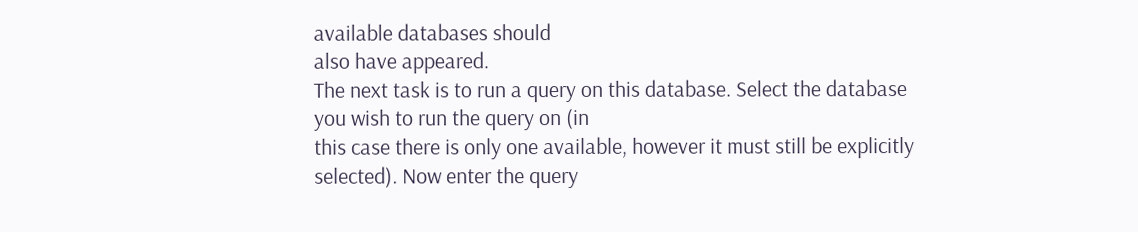available databases should
also have appeared.
The next task is to run a query on this database. Select the database you wish to run the query on (in
this case there is only one available, however it must still be explicitly selected). Now enter the query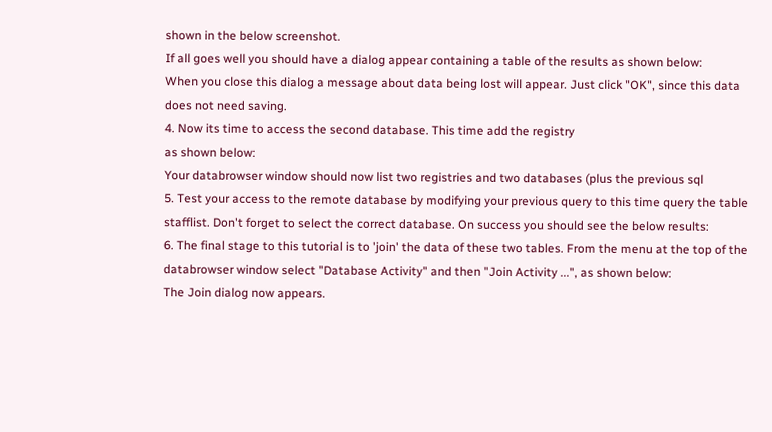shown in the below screenshot.
If all goes well you should have a dialog appear containing a table of the results as shown below:
When you close this dialog a message about data being lost will appear. Just click "OK", since this data
does not need saving.
4. Now its time to access the second database. This time add the registry
as shown below:
Your databrowser window should now list two registries and two databases (plus the previous sql
5. Test your access to the remote database by modifying your previous query to this time query the table
stafflist. Don't forget to select the correct database. On success you should see the below results:
6. The final stage to this tutorial is to 'join' the data of these two tables. From the menu at the top of the
databrowser window select "Database Activity" and then "Join Activity ...", as shown below:
The Join dialog now appears.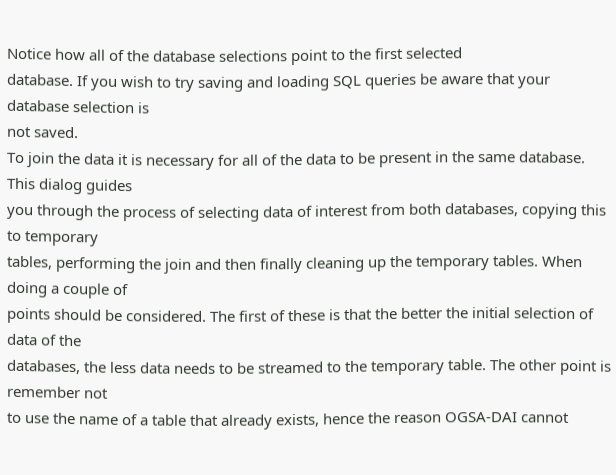Notice how all of the database selections point to the first selected
database. If you wish to try saving and loading SQL queries be aware that your database selection is
not saved.
To join the data it is necessary for all of the data to be present in the same database. This dialog guides
you through the process of selecting data of interest from both databases, copying this to temporary
tables, performing the join and then finally cleaning up the temporary tables. When doing a couple of
points should be considered. The first of these is that the better the initial selection of data of the
databases, the less data needs to be streamed to the temporary table. The other point is remember not
to use the name of a table that already exists, hence the reason OGSA-DAI cannot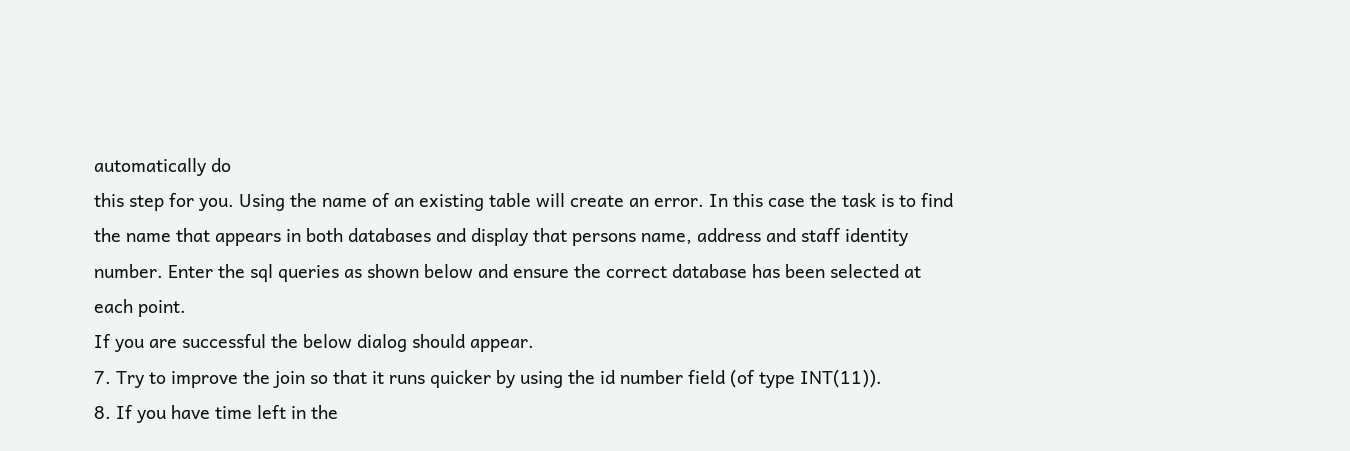automatically do
this step for you. Using the name of an existing table will create an error. In this case the task is to find
the name that appears in both databases and display that persons name, address and staff identity
number. Enter the sql queries as shown below and ensure the correct database has been selected at
each point.
If you are successful the below dialog should appear.
7. Try to improve the join so that it runs quicker by using the id number field (of type INT(11)).
8. If you have time left in the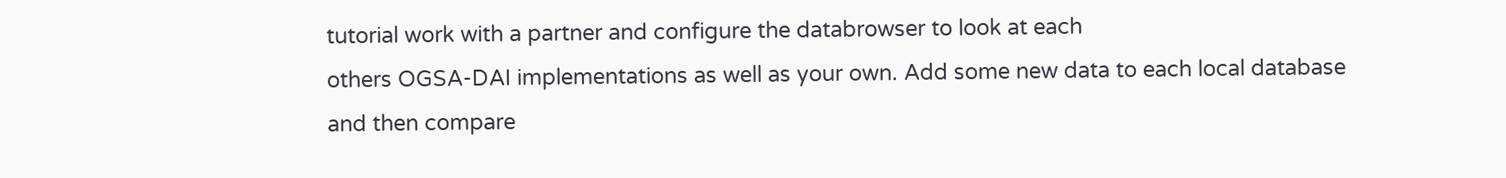tutorial work with a partner and configure the databrowser to look at each
others OGSA-DAI implementations as well as your own. Add some new data to each local database
and then compare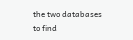the two databases to find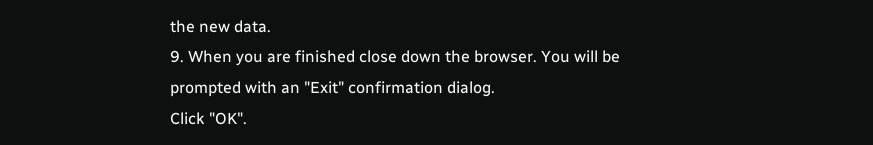the new data.
9. When you are finished close down the browser. You will be prompted with an "Exit" confirmation dialog.
Click "OK".